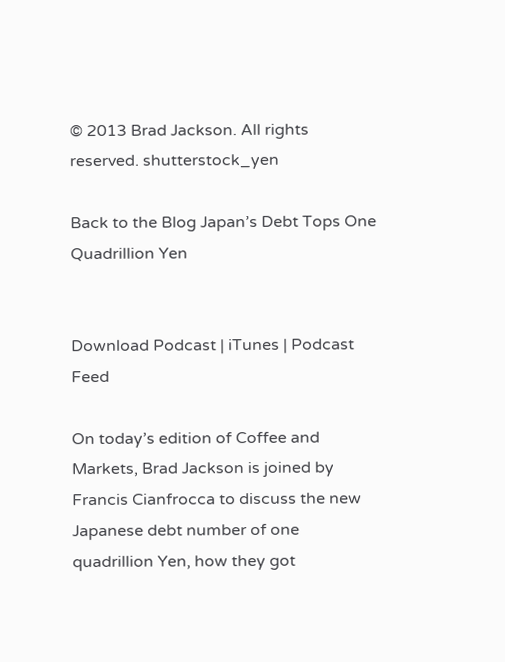© 2013 Brad Jackson. All rights reserved. shutterstock_yen

Back to the Blog Japan’s Debt Tops One Quadrillion Yen


Download Podcast | iTunes | Podcast Feed

On today’s edition of Coffee and Markets, Brad Jackson is joined by Francis Cianfrocca to discuss the new Japanese debt number of one quadrillion Yen, how they got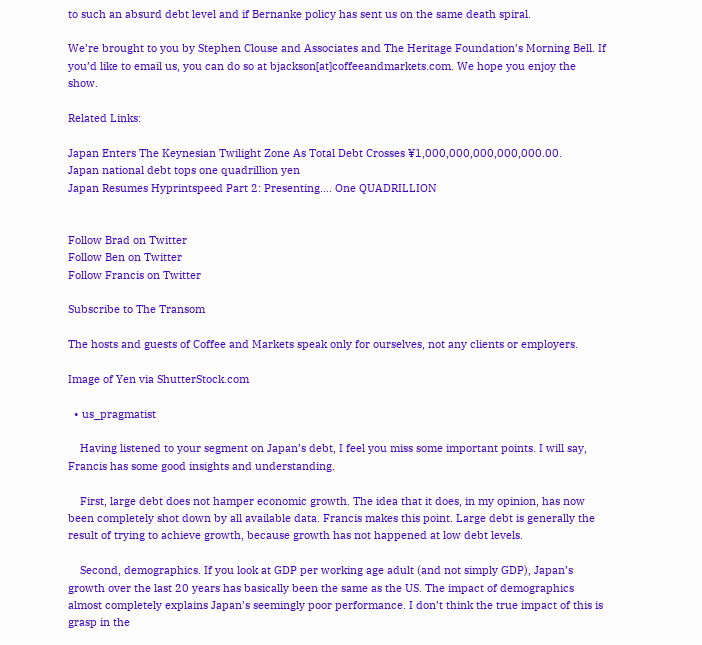to such an absurd debt level and if Bernanke policy has sent us on the same death spiral.

We’re brought to you by Stephen Clouse and Associates and The Heritage Foundation’s Morning Bell. If you’d like to email us, you can do so at bjackson[at]coffeeandmarkets.com. We hope you enjoy the show.

Related Links:

Japan Enters The Keynesian Twilight Zone As Total Debt Crosses ¥1,000,000,000,000,000.00.
Japan national debt tops one quadrillion yen
Japan Resumes Hyprintspeed Part 2: Presenting…. One QUADRILLION


Follow Brad on Twitter
Follow Ben on Twitter
Follow Francis on Twitter

Subscribe to The Transom

The hosts and guests of Coffee and Markets speak only for ourselves, not any clients or employers.

Image of Yen via ShutterStock.com

  • us_pragmatist

    Having listened to your segment on Japan’s debt, I feel you miss some important points. I will say, Francis has some good insights and understanding.

    First, large debt does not hamper economic growth. The idea that it does, in my opinion, has now been completely shot down by all available data. Francis makes this point. Large debt is generally the result of trying to achieve growth, because growth has not happened at low debt levels.

    Second, demographics. If you look at GDP per working age adult (and not simply GDP), Japan’s growth over the last 20 years has basically been the same as the US. The impact of demographics almost completely explains Japan’s seemingly poor performance. I don’t think the true impact of this is grasp in the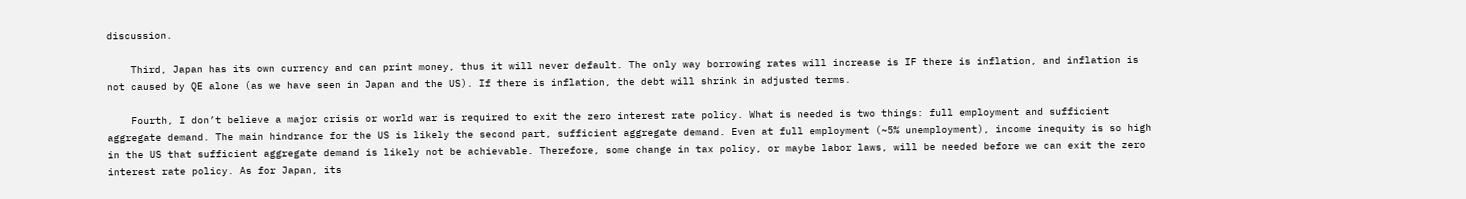discussion.

    Third, Japan has its own currency and can print money, thus it will never default. The only way borrowing rates will increase is IF there is inflation, and inflation is not caused by QE alone (as we have seen in Japan and the US). If there is inflation, the debt will shrink in adjusted terms.

    Fourth, I don’t believe a major crisis or world war is required to exit the zero interest rate policy. What is needed is two things: full employment and sufficient aggregate demand. The main hindrance for the US is likely the second part, sufficient aggregate demand. Even at full employment (~5% unemployment), income inequity is so high in the US that sufficient aggregate demand is likely not be achievable. Therefore, some change in tax policy, or maybe labor laws, will be needed before we can exit the zero interest rate policy. As for Japan, its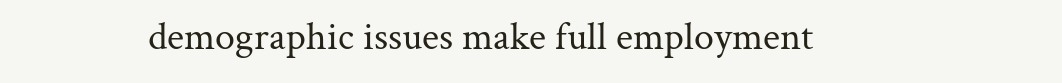demographic issues make full employment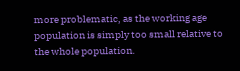more problematic, as the working age population is simply too small relative to the whole population.